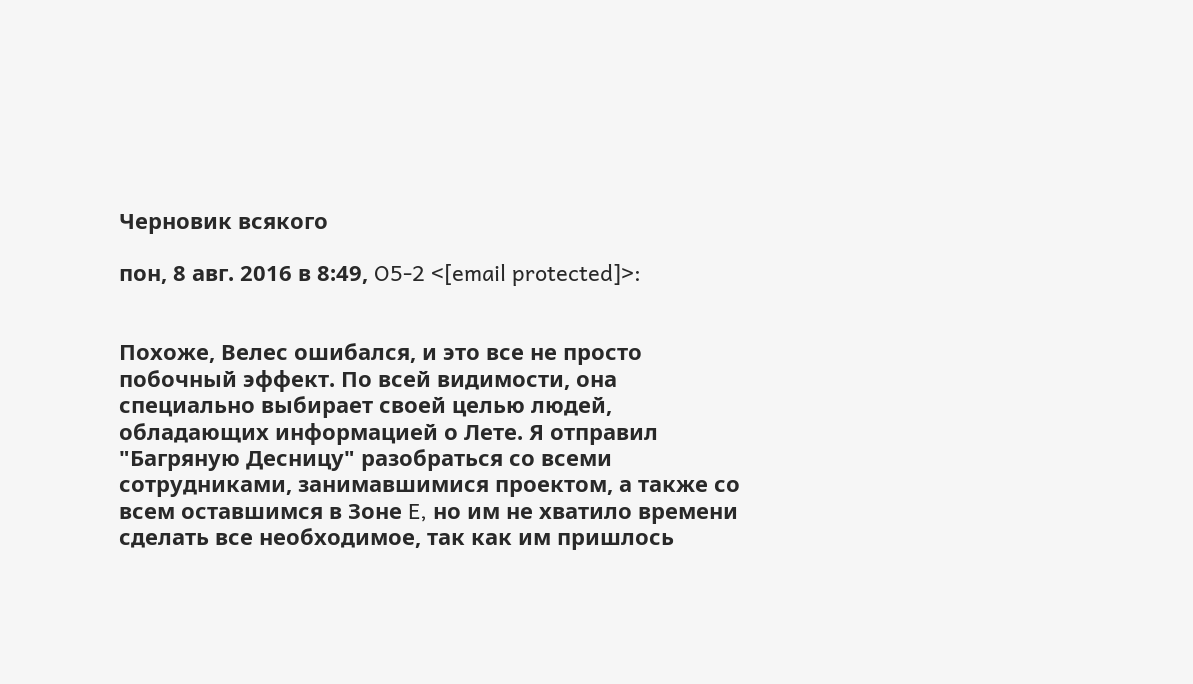Черновик всякого

пон, 8 авг. 2016 в 8:49, O5-2 <[email protected]>:


Похоже, Велес ошибался, и это все не просто побочный эффект. По всей видимости, она специально выбирает своей целью людей, обладающих информацией о Лете. Я отправил "Багряную Десницу" разобраться со всеми сотрудниками, занимавшимися проектом, а также со всем оставшимся в Зоне E, но им не хватило времени сделать все необходимое, так как им пришлось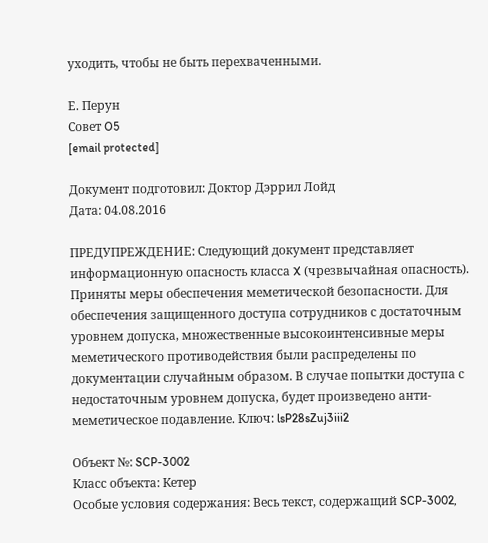уходить, чтобы не быть перехваченными.

Е. Перун
Совет O5
[email protected]

Документ подготовил: Доктор Дэррил Лойд
Дата: 04.08.2016

ПРЕДУПРЕЖДЕНИЕ: Следующий документ представляет информационную опасность класса X (чрезвычайная опасность). Приняты меры обеспечения меметической безопасности. Для обеспечения защищенного доступа сотрудников с достаточным уровнем допуска, множественные высокоинтенсивные меры меметического противодействия были распределены по документации случайным образом. В случае попытки доступа с недостаточным уровнем допуска, будет произведено анти-меметическое подавление. Ключ: lsP28sZuj3iii2

Объект №: SCP-3002
Класс объекта: Кетер
Особые условия содержания: Весь текст, содержащий SCP-3002,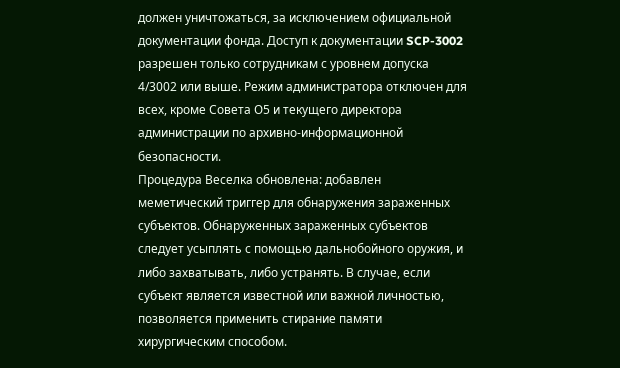должен уничтожаться, за исключением официальной документации фонда. Доступ к документации SCP-3002 разрешен только сотрудникам с уровнем допуска 4/3002 или выше. Режим администратора отключен для всех, кроме Совета О5 и текущего директора администрации по архивно-информационной безопасности.
Процедура Веселка обновлена: добавлен меметический триггер для обнаружения зараженных субъектов. Обнаруженных зараженных субъектов следует усыплять с помощью дальнобойного оружия, и либо захватывать, либо устранять. В случае, если субъект является известной или важной личностью, позволяется применить стирание памяти хирургическим способом.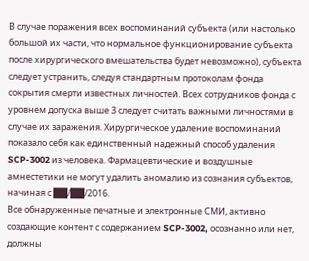В случае поражения всех воспоминаний субъекта (или настолько большой их части, что нормальное функционирование субъекта после хирургического вмешательства будет невозможно), субъекта следует устранить, следуя стандартным протоколам фонда сокрытия смерти известных личностей. Всех сотрудников фонда с уровнем допуска выше 3 следует считать важными личностями в случае их заражения. Хирургическое удаление воспоминаний показало себя как единственный надежный способ удаления SCP-3002 из человека. Фармацевтические и воздушные амнестетики не могут удалить аномалию из сознания субъектов, начиная с ██/██/2016.
Все обнаруженные печатные и электронные СМИ, активно создающие контент с содержанием SCP-3002, осознанно или нет, должны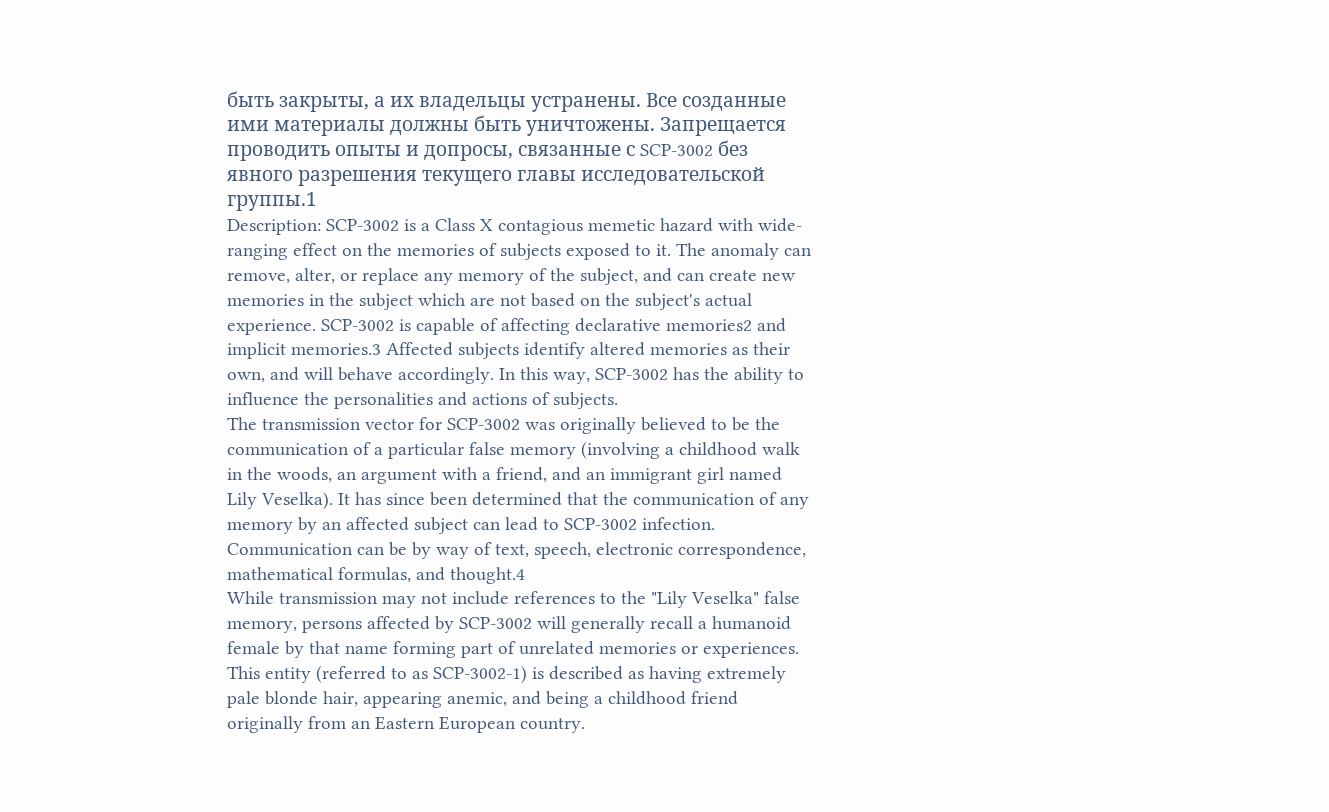быть закрыты, а их владельцы устранены. Все созданные ими материалы должны быть уничтожены. Запрещается проводить опыты и допросы, связанные с SCP-3002 без явного разрешения текущего главы исследовательской группы.1
Description: SCP-3002 is a Class X contagious memetic hazard with wide-ranging effect on the memories of subjects exposed to it. The anomaly can remove, alter, or replace any memory of the subject, and can create new memories in the subject which are not based on the subject's actual experience. SCP-3002 is capable of affecting declarative memories2 and implicit memories.3 Affected subjects identify altered memories as their own, and will behave accordingly. In this way, SCP-3002 has the ability to influence the personalities and actions of subjects.
The transmission vector for SCP-3002 was originally believed to be the communication of a particular false memory (involving a childhood walk in the woods, an argument with a friend, and an immigrant girl named Lily Veselka). It has since been determined that the communication of any memory by an affected subject can lead to SCP-3002 infection. Communication can be by way of text, speech, electronic correspondence, mathematical formulas, and thought.4
While transmission may not include references to the "Lily Veselka" false memory, persons affected by SCP-3002 will generally recall a humanoid female by that name forming part of unrelated memories or experiences. This entity (referred to as SCP-3002-1) is described as having extremely pale blonde hair, appearing anemic, and being a childhood friend originally from an Eastern European country.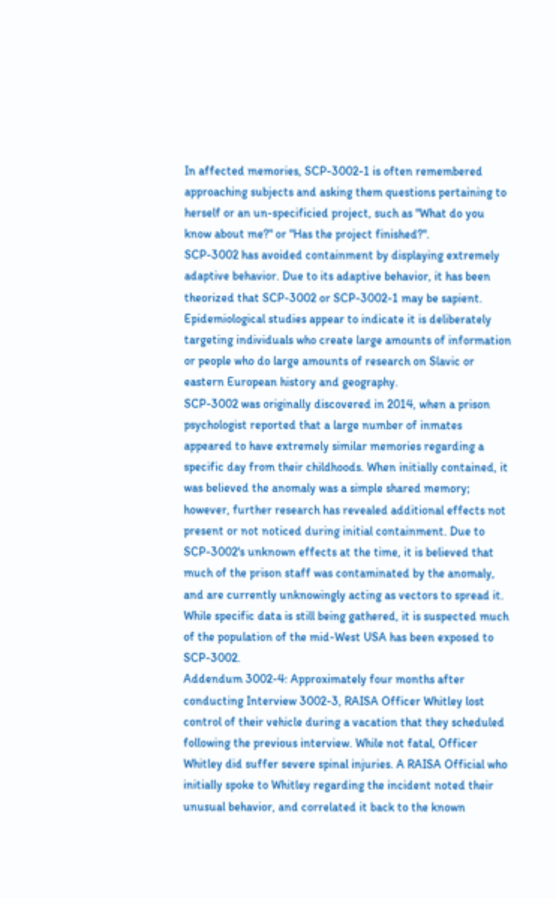In affected memories, SCP-3002-1 is often remembered approaching subjects and asking them questions pertaining to herself or an un-specificied project, such as "What do you know about me?" or "Has the project finished?".
SCP-3002 has avoided containment by displaying extremely adaptive behavior. Due to its adaptive behavior, it has been theorized that SCP-3002 or SCP-3002-1 may be sapient. Epidemiological studies appear to indicate it is deliberately targeting individuals who create large amounts of information or people who do large amounts of research on Slavic or eastern European history and geography.
SCP-3002 was originally discovered in 2014, when a prison psychologist reported that a large number of inmates appeared to have extremely similar memories regarding a specific day from their childhoods. When initially contained, it was believed the anomaly was a simple shared memory; however, further research has revealed additional effects not present or not noticed during initial containment. Due to SCP-3002's unknown effects at the time, it is believed that much of the prison staff was contaminated by the anomaly, and are currently unknowingly acting as vectors to spread it. While specific data is still being gathered, it is suspected much of the population of the mid-West USA has been exposed to SCP-3002.
Addendum 3002-4: Approximately four months after conducting Interview 3002-3, RAISA Officer Whitley lost control of their vehicle during a vacation that they scheduled following the previous interview. While not fatal, Officer Whitley did suffer severe spinal injuries. A RAISA Official who initially spoke to Whitley regarding the incident noted their unusual behavior, and correlated it back to the known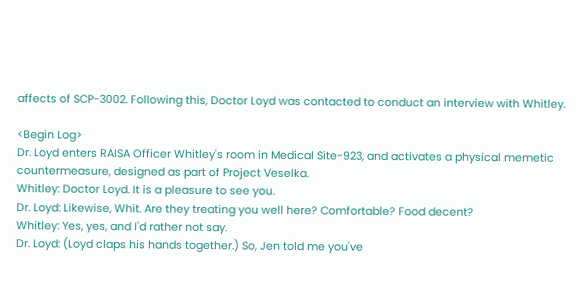affects of SCP-3002. Following this, Doctor Loyd was contacted to conduct an interview with Whitley.

<Begin Log>
Dr. Loyd enters RAISA Officer Whitley's room in Medical Site-923, and activates a physical memetic countermeasure, designed as part of Project Veselka.
Whitley: Doctor Loyd. It is a pleasure to see you.
Dr. Loyd: Likewise, Whit. Are they treating you well here? Comfortable? Food decent?
Whitley: Yes, yes, and I'd rather not say.
Dr. Loyd: (Loyd claps his hands together.) So, Jen told me you've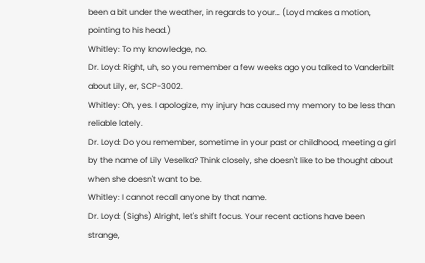been a bit under the weather, in regards to your… (Loyd makes a motion, pointing to his head.)
Whitley: To my knowledge, no.
Dr. Loyd: Right, uh, so you remember a few weeks ago you talked to Vanderbilt about Lily, er, SCP-3002.
Whitley: Oh, yes. I apologize, my injury has caused my memory to be less than reliable lately.
Dr. Loyd: Do you remember, sometime in your past or childhood, meeting a girl by the name of Lily Veselka? Think closely, she doesn't like to be thought about when she doesn't want to be.
Whitley: I cannot recall anyone by that name.
Dr. Loyd: (Sighs) Alright, let's shift focus. Your recent actions have been strange,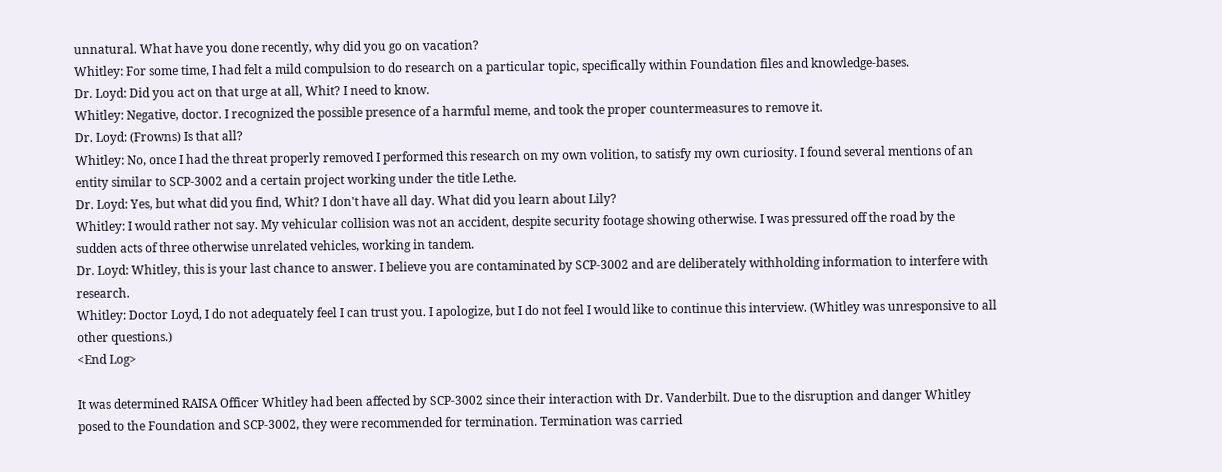unnatural. What have you done recently, why did you go on vacation?
Whitley: For some time, I had felt a mild compulsion to do research on a particular topic, specifically within Foundation files and knowledge-bases.
Dr. Loyd: Did you act on that urge at all, Whit? I need to know.
Whitley: Negative, doctor. I recognized the possible presence of a harmful meme, and took the proper countermeasures to remove it.
Dr. Loyd: (Frowns) Is that all?
Whitley: No, once I had the threat properly removed I performed this research on my own volition, to satisfy my own curiosity. I found several mentions of an entity similar to SCP-3002 and a certain project working under the title Lethe.
Dr. Loyd: Yes, but what did you find, Whit? I don't have all day. What did you learn about Lily?
Whitley: I would rather not say. My vehicular collision was not an accident, despite security footage showing otherwise. I was pressured off the road by the sudden acts of three otherwise unrelated vehicles, working in tandem.
Dr. Loyd: Whitley, this is your last chance to answer. I believe you are contaminated by SCP-3002 and are deliberately withholding information to interfere with research.
Whitley: Doctor Loyd, I do not adequately feel I can trust you. I apologize, but I do not feel I would like to continue this interview. (Whitley was unresponsive to all other questions.)
<End Log>

It was determined RAISA Officer Whitley had been affected by SCP-3002 since their interaction with Dr. Vanderbilt. Due to the disruption and danger Whitley posed to the Foundation and SCP-3002, they were recommended for termination. Termination was carried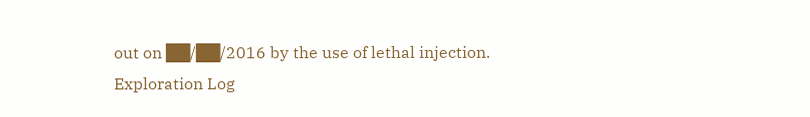out on ██/██/2016 by the use of lethal injection.
Exploration Log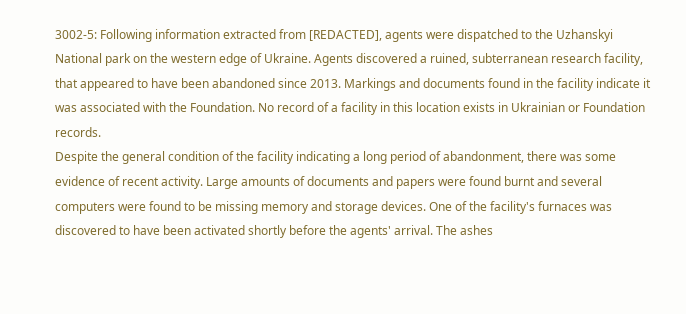3002-5: Following information extracted from [REDACTED], agents were dispatched to the Uzhanskyi National park on the western edge of Ukraine. Agents discovered a ruined, subterranean research facility, that appeared to have been abandoned since 2013. Markings and documents found in the facility indicate it was associated with the Foundation. No record of a facility in this location exists in Ukrainian or Foundation records.
Despite the general condition of the facility indicating a long period of abandonment, there was some evidence of recent activity. Large amounts of documents and papers were found burnt and several computers were found to be missing memory and storage devices. One of the facility's furnaces was discovered to have been activated shortly before the agents' arrival. The ashes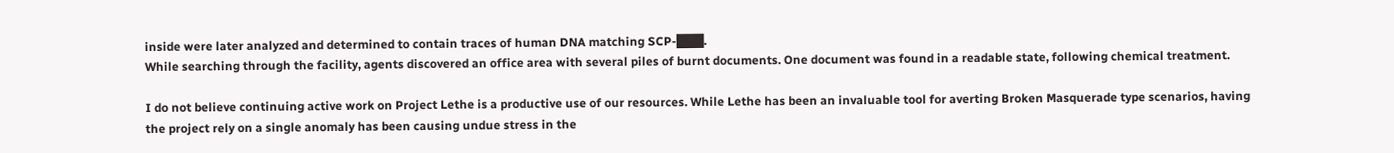inside were later analyzed and determined to contain traces of human DNA matching SCP-███.
While searching through the facility, agents discovered an office area with several piles of burnt documents. One document was found in a readable state, following chemical treatment.

I do not believe continuing active work on Project Lethe is a productive use of our resources. While Lethe has been an invaluable tool for averting Broken Masquerade type scenarios, having the project rely on a single anomaly has been causing undue stress in the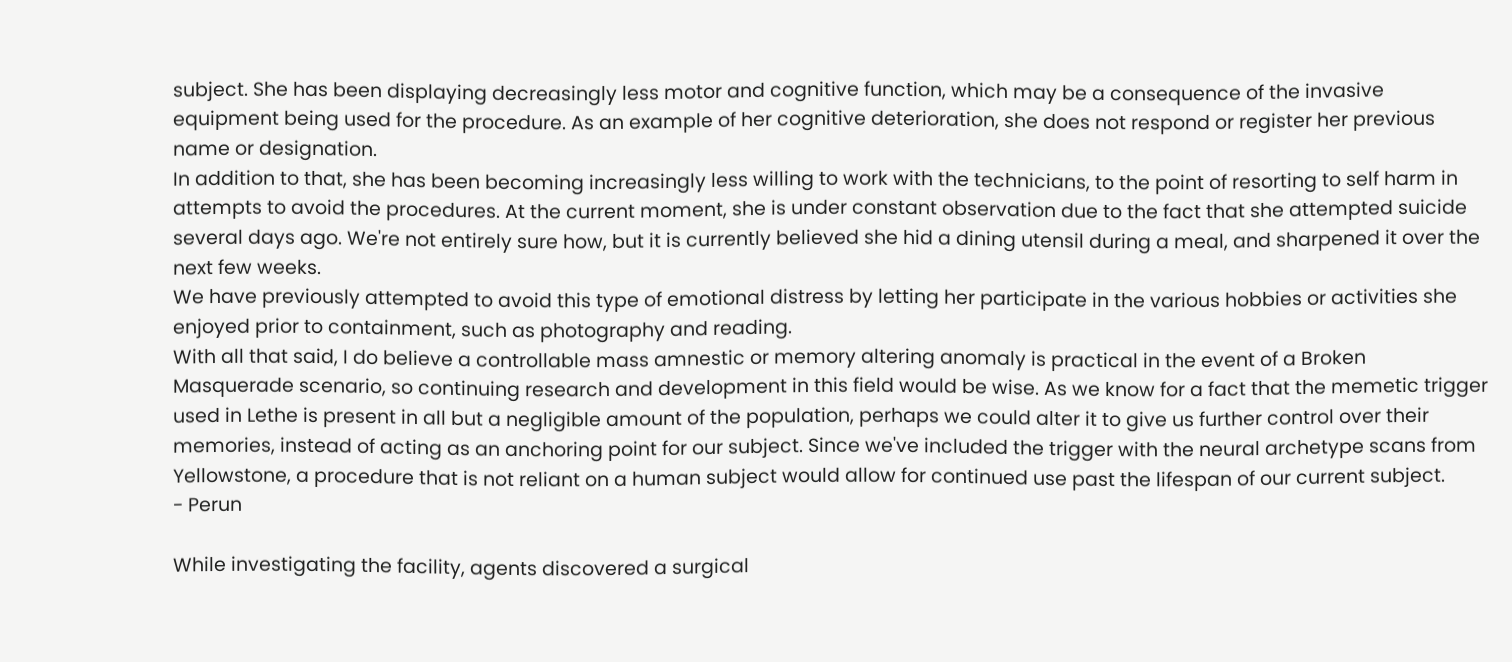subject. She has been displaying decreasingly less motor and cognitive function, which may be a consequence of the invasive equipment being used for the procedure. As an example of her cognitive deterioration, she does not respond or register her previous name or designation.
In addition to that, she has been becoming increasingly less willing to work with the technicians, to the point of resorting to self harm in attempts to avoid the procedures. At the current moment, she is under constant observation due to the fact that she attempted suicide several days ago. We're not entirely sure how, but it is currently believed she hid a dining utensil during a meal, and sharpened it over the next few weeks.
We have previously attempted to avoid this type of emotional distress by letting her participate in the various hobbies or activities she enjoyed prior to containment, such as photography and reading.
With all that said, I do believe a controllable mass amnestic or memory altering anomaly is practical in the event of a Broken Masquerade scenario, so continuing research and development in this field would be wise. As we know for a fact that the memetic trigger used in Lethe is present in all but a negligible amount of the population, perhaps we could alter it to give us further control over their memories, instead of acting as an anchoring point for our subject. Since we've included the trigger with the neural archetype scans from Yellowstone, a procedure that is not reliant on a human subject would allow for continued use past the lifespan of our current subject.
- Perun

While investigating the facility, agents discovered a surgical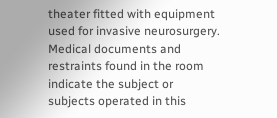theater fitted with equipment used for invasive neurosurgery. Medical documents and restraints found in the room indicate the subject or subjects operated in this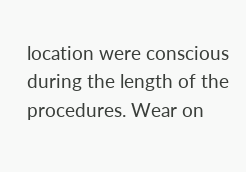location were conscious during the length of the procedures. Wear on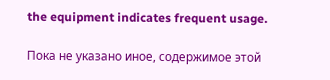the equipment indicates frequent usage.

Пока не указано иное, содержимое этой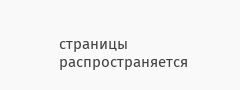страницы распространяется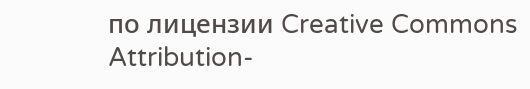по лицензии Creative Commons Attribution-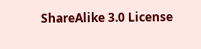ShareAlike 3.0 License